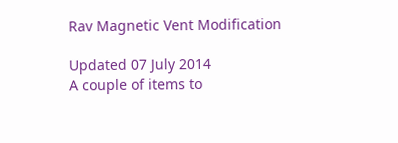Rav Magnetic Vent Modification

Updated 07 July 2014
A couple of items to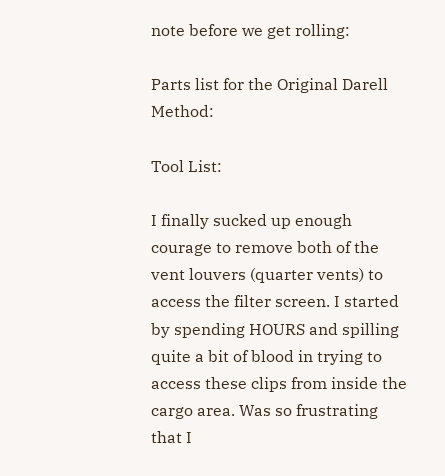note before we get rolling:

Parts list for the Original Darell Method:

Tool List:

I finally sucked up enough courage to remove both of the vent louvers (quarter vents) to access the filter screen. I started by spending HOURS and spilling quite a bit of blood in trying to access these clips from inside the cargo area. Was so frustrating that I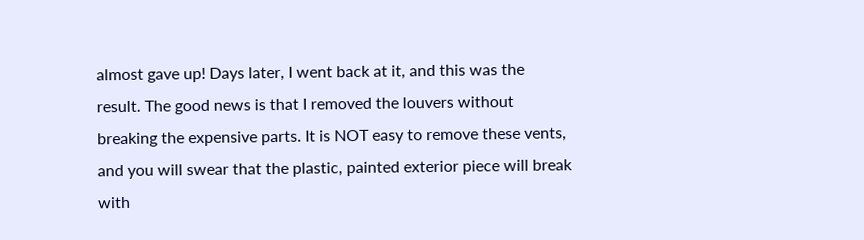almost gave up! Days later, I went back at it, and this was the result. The good news is that I removed the louvers without breaking the expensive parts. It is NOT easy to remove these vents, and you will swear that the plastic, painted exterior piece will break with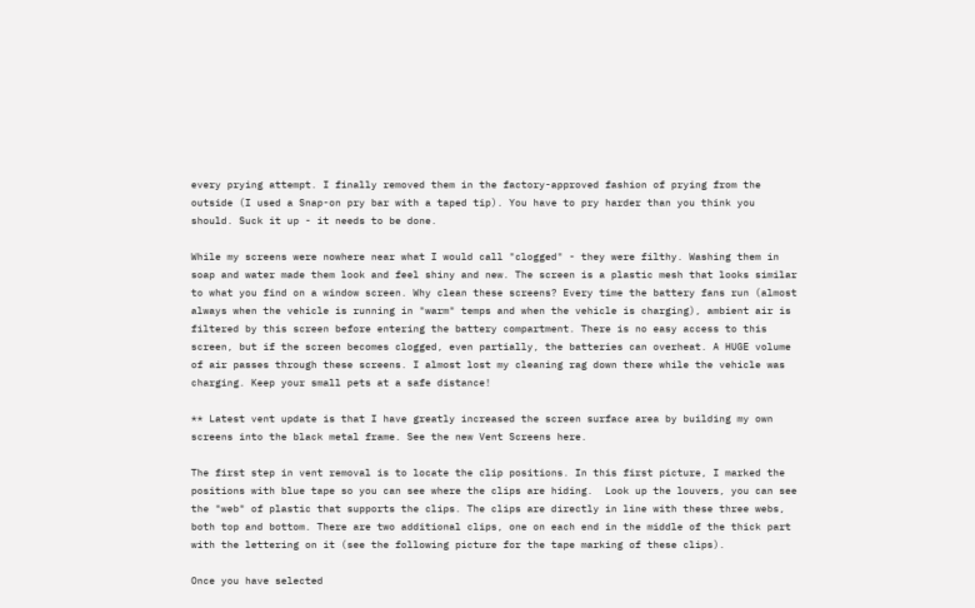every prying attempt. I finally removed them in the factory-approved fashion of prying from the outside (I used a Snap-on pry bar with a taped tip). You have to pry harder than you think you should. Suck it up - it needs to be done.

While my screens were nowhere near what I would call "clogged" - they were filthy. Washing them in soap and water made them look and feel shiny and new. The screen is a plastic mesh that looks similar to what you find on a window screen. Why clean these screens? Every time the battery fans run (almost always when the vehicle is running in "warm" temps and when the vehicle is charging), ambient air is filtered by this screen before entering the battery compartment. There is no easy access to this screen, but if the screen becomes clogged, even partially, the batteries can overheat. A HUGE volume of air passes through these screens. I almost lost my cleaning rag down there while the vehicle was charging. Keep your small pets at a safe distance!

** Latest vent update is that I have greatly increased the screen surface area by building my own screens into the black metal frame. See the new Vent Screens here.

The first step in vent removal is to locate the clip positions. In this first picture, I marked the positions with blue tape so you can see where the clips are hiding.  Look up the louvers, you can see the "web" of plastic that supports the clips. The clips are directly in line with these three webs, both top and bottom. There are two additional clips, one on each end in the middle of the thick part with the lettering on it (see the following picture for the tape marking of these clips).

Once you have selected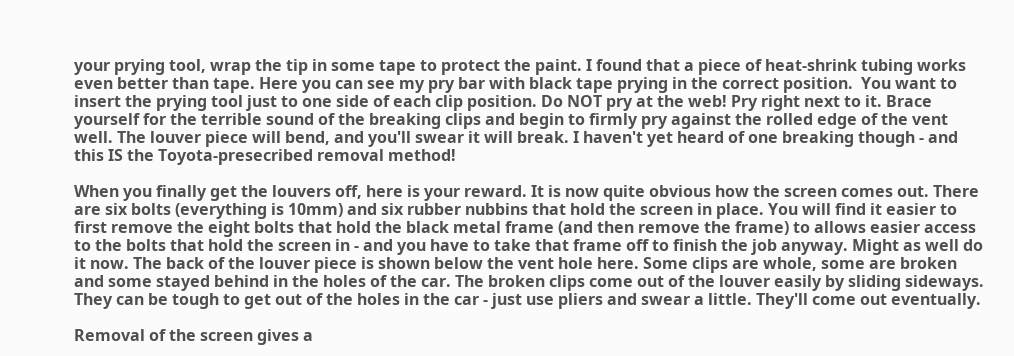your prying tool, wrap the tip in some tape to protect the paint. I found that a piece of heat-shrink tubing works even better than tape. Here you can see my pry bar with black tape prying in the correct position.  You want to insert the prying tool just to one side of each clip position. Do NOT pry at the web! Pry right next to it. Brace yourself for the terrible sound of the breaking clips and begin to firmly pry against the rolled edge of the vent well. The louver piece will bend, and you'll swear it will break. I haven't yet heard of one breaking though - and this IS the Toyota-presecribed removal method!

When you finally get the louvers off, here is your reward. It is now quite obvious how the screen comes out. There are six bolts (everything is 10mm) and six rubber nubbins that hold the screen in place. You will find it easier to first remove the eight bolts that hold the black metal frame (and then remove the frame) to allows easier access to the bolts that hold the screen in - and you have to take that frame off to finish the job anyway. Might as well do it now. The back of the louver piece is shown below the vent hole here. Some clips are whole, some are broken and some stayed behind in the holes of the car. The broken clips come out of the louver easily by sliding sideways. They can be tough to get out of the holes in the car - just use pliers and swear a little. They'll come out eventually.

Removal of the screen gives a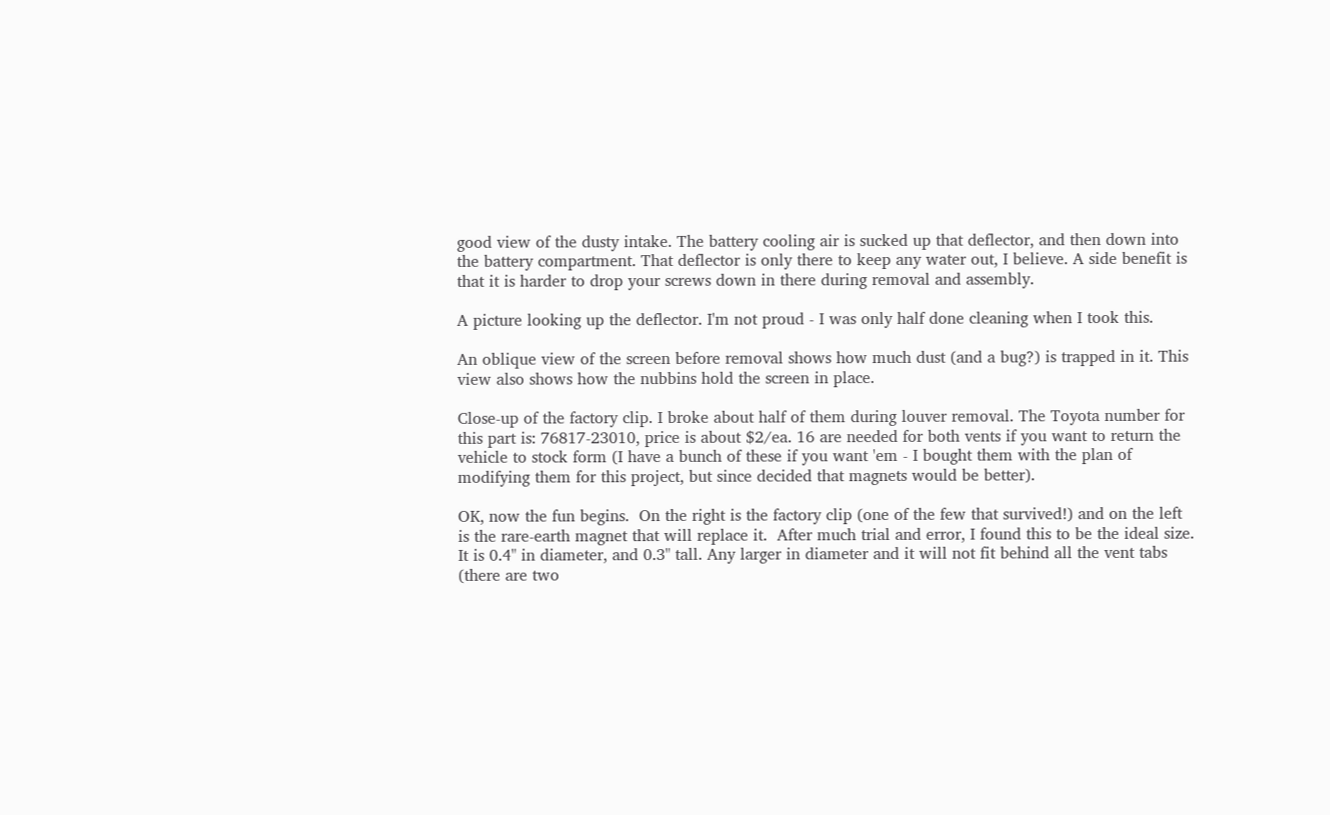good view of the dusty intake. The battery cooling air is sucked up that deflector, and then down into the battery compartment. That deflector is only there to keep any water out, I believe. A side benefit is that it is harder to drop your screws down in there during removal and assembly.

A picture looking up the deflector. I'm not proud - I was only half done cleaning when I took this.

An oblique view of the screen before removal shows how much dust (and a bug?) is trapped in it. This view also shows how the nubbins hold the screen in place.

Close-up of the factory clip. I broke about half of them during louver removal. The Toyota number for this part is: 76817-23010, price is about $2/ea. 16 are needed for both vents if you want to return the vehicle to stock form (I have a bunch of these if you want 'em - I bought them with the plan of modifying them for this project, but since decided that magnets would be better).

OK, now the fun begins.  On the right is the factory clip (one of the few that survived!) and on the left is the rare-earth magnet that will replace it.  After much trial and error, I found this to be the ideal size.  It is 0.4" in diameter, and 0.3" tall. Any larger in diameter and it will not fit behind all the vent tabs (there are two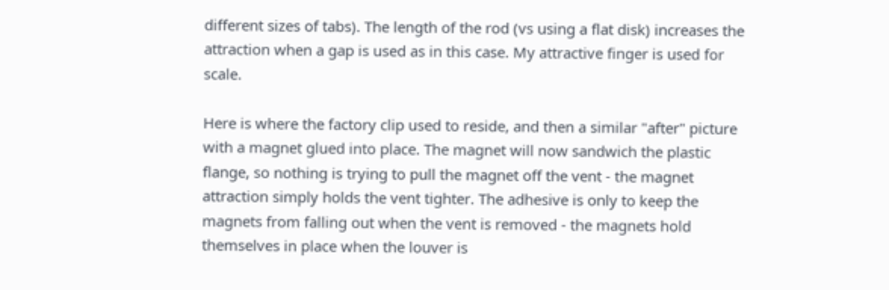different sizes of tabs). The length of the rod (vs using a flat disk) increases the attraction when a gap is used as in this case. My attractive finger is used for scale.

Here is where the factory clip used to reside, and then a similar "after" picture with a magnet glued into place. The magnet will now sandwich the plastic flange, so nothing is trying to pull the magnet off the vent - the magnet attraction simply holds the vent tighter. The adhesive is only to keep the magnets from falling out when the vent is removed - the magnets hold themselves in place when the louver is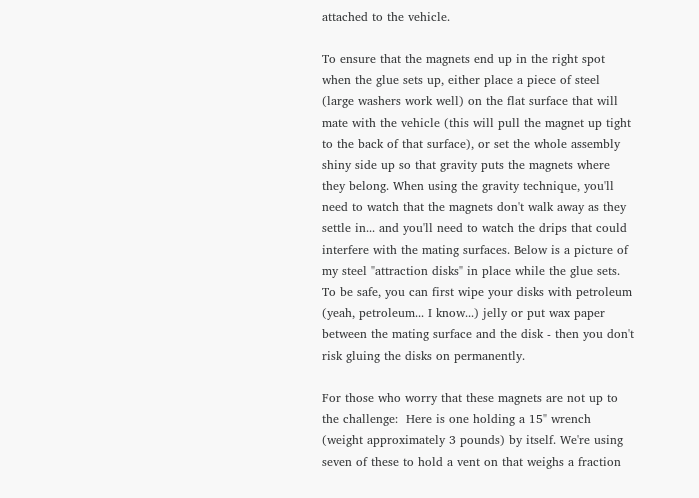attached to the vehicle.

To ensure that the magnets end up in the right spot when the glue sets up, either place a piece of steel (large washers work well) on the flat surface that will mate with the vehicle (this will pull the magnet up tight to the back of that surface), or set the whole assembly shiny side up so that gravity puts the magnets where they belong. When using the gravity technique, you'll need to watch that the magnets don't walk away as they settle in... and you'll need to watch the drips that could interfere with the mating surfaces. Below is a picture of my steel "attraction disks" in place while the glue sets. To be safe, you can first wipe your disks with petroleum (yeah, petroleum... I know...) jelly or put wax paper between the mating surface and the disk - then you don't risk gluing the disks on permanently.

For those who worry that these magnets are not up to the challenge:  Here is one holding a 15" wrench (weight approximately 3 pounds) by itself. We're using seven of these to hold a vent on that weighs a fraction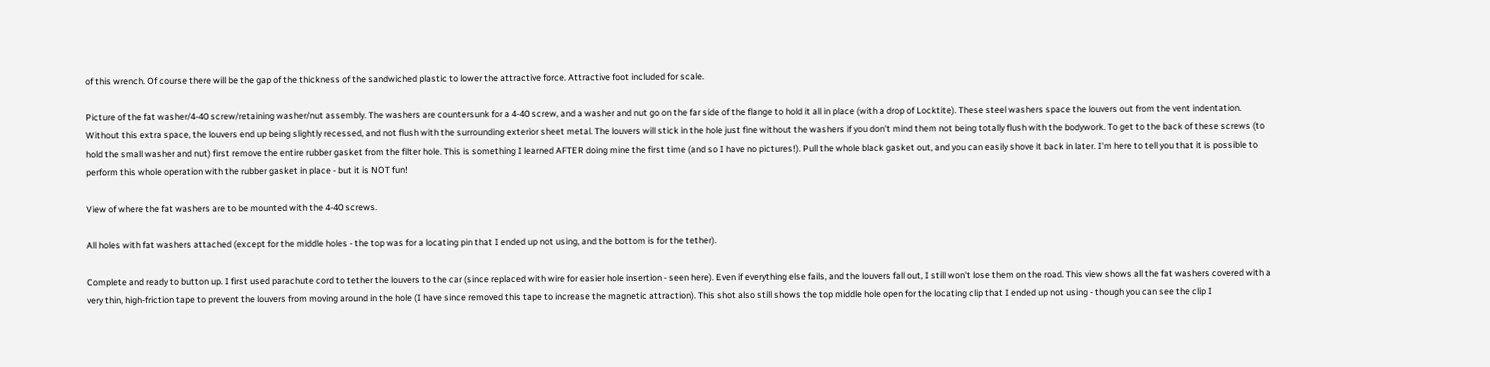of this wrench. Of course there will be the gap of the thickness of the sandwiched plastic to lower the attractive force. Attractive foot included for scale.

Picture of the fat washer/4-40 screw/retaining washer/nut assembly. The washers are countersunk for a 4-40 screw, and a washer and nut go on the far side of the flange to hold it all in place (with a drop of Locktite). These steel washers space the louvers out from the vent indentation. Without this extra space, the louvers end up being slightly recessed, and not flush with the surrounding exterior sheet metal. The louvers will stick in the hole just fine without the washers if you don't mind them not being totally flush with the bodywork. To get to the back of these screws (to hold the small washer and nut) first remove the entire rubber gasket from the filter hole. This is something I learned AFTER doing mine the first time (and so I have no pictures!). Pull the whole black gasket out, and you can easily shove it back in later. I'm here to tell you that it is possible to perform this whole operation with the rubber gasket in place - but it is NOT fun!

View of where the fat washers are to be mounted with the 4-40 screws.

All holes with fat washers attached (except for the middle holes - the top was for a locating pin that I ended up not using, and the bottom is for the tether).

Complete and ready to button up. I first used parachute cord to tether the louvers to the car (since replaced with wire for easier hole insertion - seen here). Even if everything else fails, and the louvers fall out, I still won't lose them on the road. This view shows all the fat washers covered with a very thin, high-friction tape to prevent the louvers from moving around in the hole (I have since removed this tape to increase the magnetic attraction). This shot also still shows the top middle hole open for the locating clip that I ended up not using - though you can see the clip I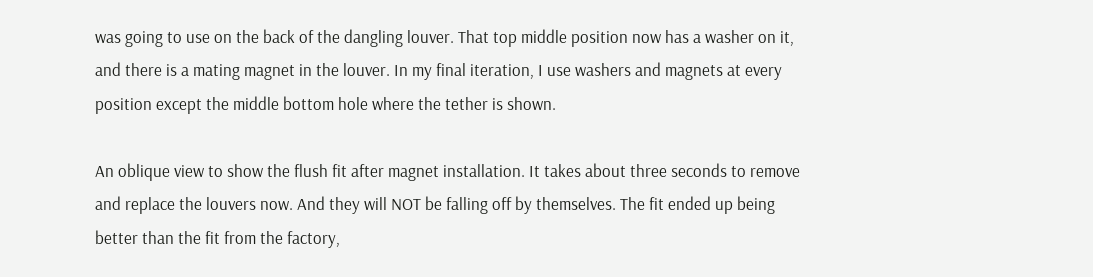was going to use on the back of the dangling louver. That top middle position now has a washer on it, and there is a mating magnet in the louver. In my final iteration, I use washers and magnets at every position except the middle bottom hole where the tether is shown.

An oblique view to show the flush fit after magnet installation. It takes about three seconds to remove and replace the louvers now. And they will NOT be falling off by themselves. The fit ended up being better than the fit from the factory,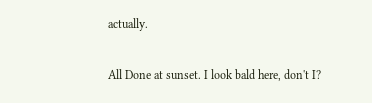actually.

All Done at sunset. I look bald here, don't I?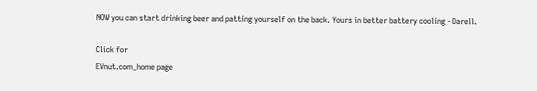NOW you can start drinking beer and patting yourself on the back. Yours in better battery cooling - Darell.

Click for
EVnut.com_home page